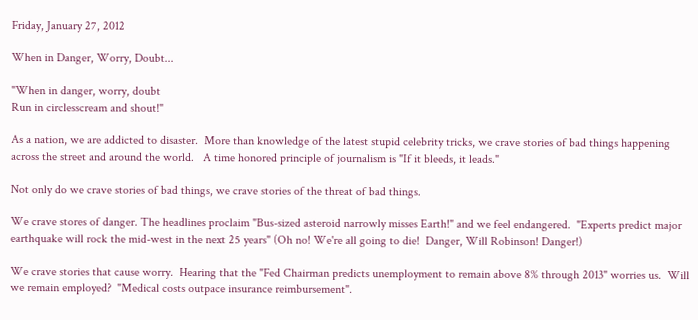Friday, January 27, 2012

When in Danger, Worry, Doubt...

"When in danger, worry, doubt
Run in circlesscream and shout!"

As a nation, we are addicted to disaster.  More than knowledge of the latest stupid celebrity tricks, we crave stories of bad things happening across the street and around the world.   A time honored principle of journalism is "If it bleeds, it leads."

Not only do we crave stories of bad things, we crave stories of the threat of bad things.

We crave stores of danger. The headlines proclaim "Bus-sized asteroid narrowly misses Earth!" and we feel endangered.  "Experts predict major earthquake will rock the mid-west in the next 25 years" (Oh no! We're all going to die!  Danger, Will Robinson! Danger!)

We crave stories that cause worry.  Hearing that the "Fed Chairman predicts unemployment to remain above 8% through 2013" worries us.  Will we remain employed?  "Medical costs outpace insurance reimbursement".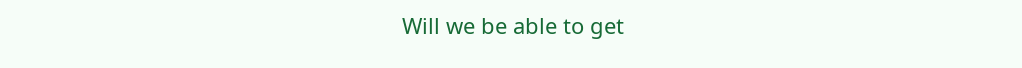Will we be able to get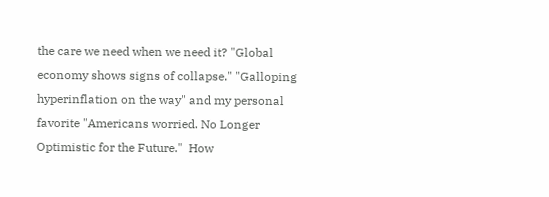the care we need when we need it? "Global economy shows signs of collapse." "Galloping hyperinflation on the way" and my personal favorite "Americans worried. No Longer Optimistic for the Future."  How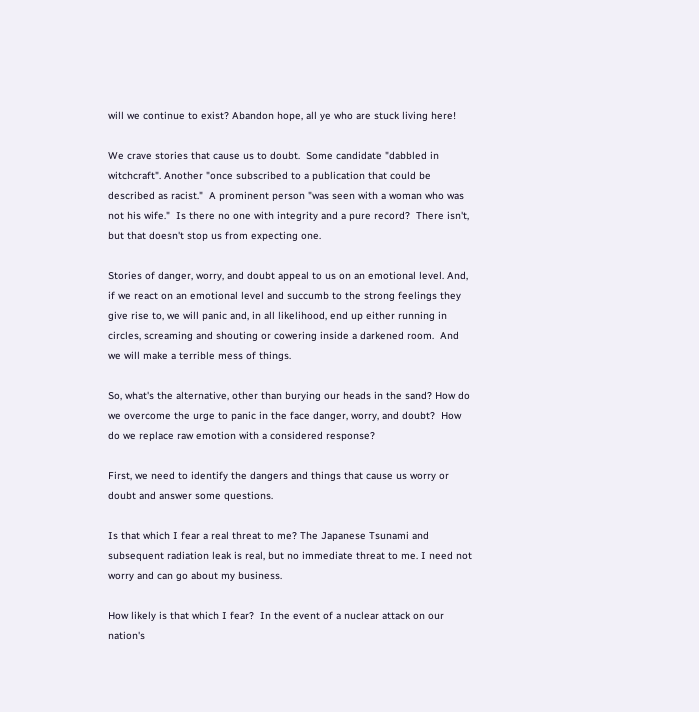will we continue to exist? Abandon hope, all ye who are stuck living here!

We crave stories that cause us to doubt.  Some candidate "dabbled in witchcraft". Another "once subscribed to a publication that could be described as racist."  A prominent person "was seen with a woman who was not his wife."  Is there no one with integrity and a pure record?  There isn't, but that doesn't stop us from expecting one.

Stories of danger, worry, and doubt appeal to us on an emotional level. And, if we react on an emotional level and succumb to the strong feelings they give rise to, we will panic and, in all likelihood, end up either running in circles, screaming and shouting or cowering inside a darkened room.  And we will make a terrible mess of things.

So, what's the alternative, other than burying our heads in the sand? How do we overcome the urge to panic in the face danger, worry, and doubt?  How do we replace raw emotion with a considered response?

First, we need to identify the dangers and things that cause us worry or doubt and answer some questions.

Is that which I fear a real threat to me? The Japanese Tsunami and subsequent radiation leak is real, but no immediate threat to me. I need not worry and can go about my business.

How likely is that which I fear?  In the event of a nuclear attack on our nation's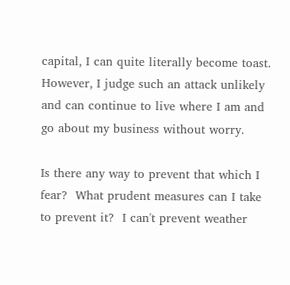capital, I can quite literally become toast.  However, I judge such an attack unlikely and can continue to live where I am and go about my business without worry.

Is there any way to prevent that which I fear?  What prudent measures can I take to prevent it?  I can't prevent weather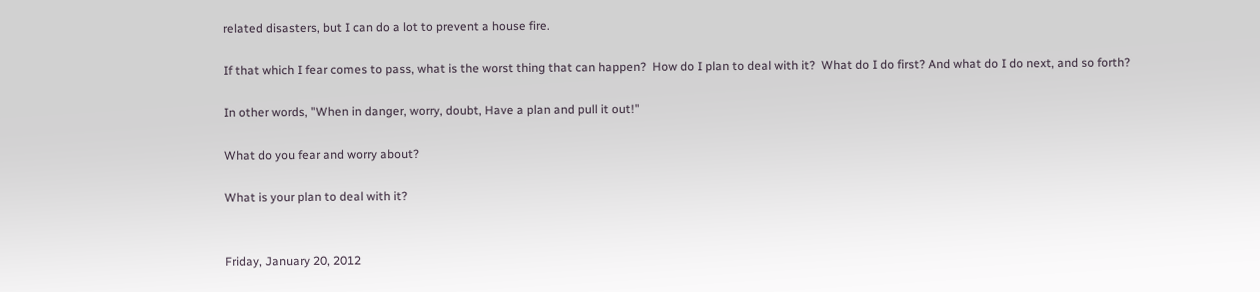related disasters, but I can do a lot to prevent a house fire.

If that which I fear comes to pass, what is the worst thing that can happen?  How do I plan to deal with it?  What do I do first? And what do I do next, and so forth?

In other words, "When in danger, worry, doubt, Have a plan and pull it out!"

What do you fear and worry about?

What is your plan to deal with it?


Friday, January 20, 2012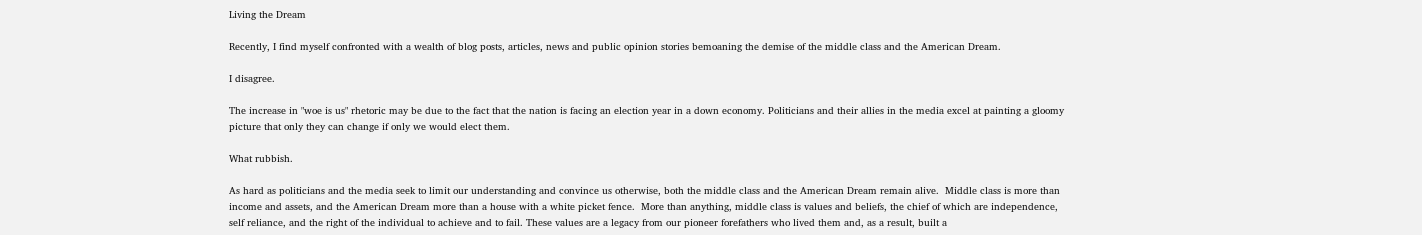Living the Dream

Recently, I find myself confronted with a wealth of blog posts, articles, news and public opinion stories bemoaning the demise of the middle class and the American Dream.

I disagree.

The increase in "woe is us" rhetoric may be due to the fact that the nation is facing an election year in a down economy. Politicians and their allies in the media excel at painting a gloomy picture that only they can change if only we would elect them.

What rubbish.

As hard as politicians and the media seek to limit our understanding and convince us otherwise, both the middle class and the American Dream remain alive.  Middle class is more than income and assets, and the American Dream more than a house with a white picket fence.  More than anything, middle class is values and beliefs, the chief of which are independence, self reliance, and the right of the individual to achieve and to fail. These values are a legacy from our pioneer forefathers who lived them and, as a result, built a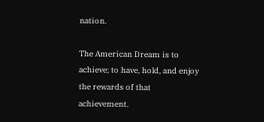nation.

The American Dream is to achieve; to have, hold, and enjoy the rewards of that achievement.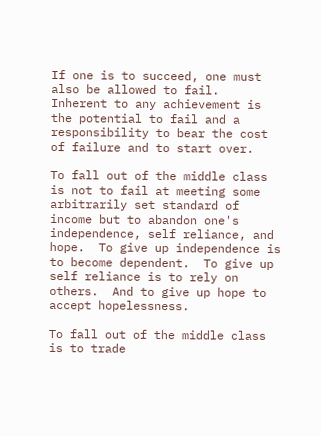If one is to succeed, one must also be allowed to fail.  Inherent to any achievement is the potential to fail and a responsibility to bear the cost of failure and to start over.

To fall out of the middle class is not to fail at meeting some arbitrarily set standard of income but to abandon one's independence, self reliance, and hope.  To give up independence is to become dependent.  To give up self reliance is to rely on others.  And to give up hope to accept hopelessness.

To fall out of the middle class is to trade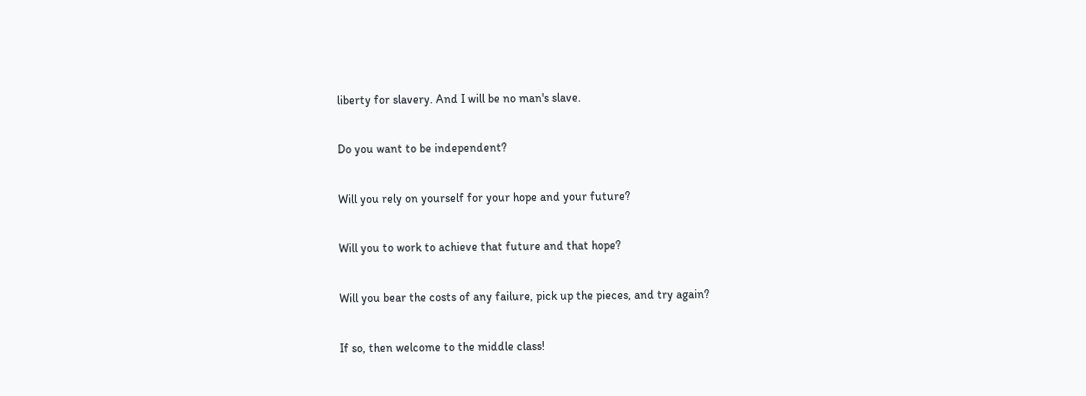liberty for slavery. And I will be no man's slave.

Do you want to be independent?

Will you rely on yourself for your hope and your future?

Will you to work to achieve that future and that hope?

Will you bear the costs of any failure, pick up the pieces, and try again?

If so, then welcome to the middle class!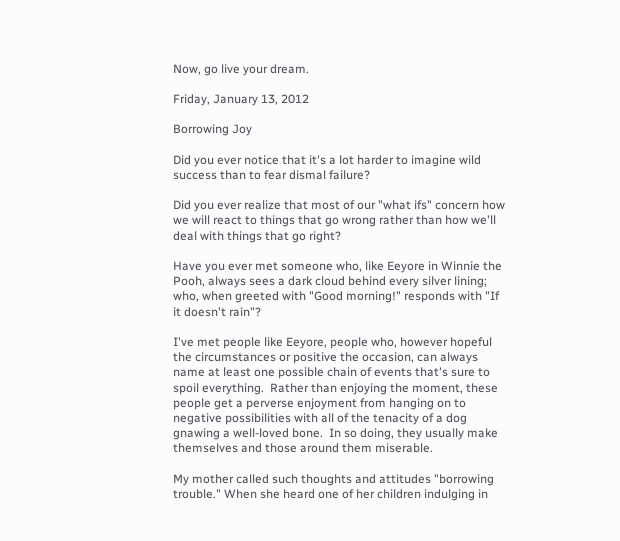Now, go live your dream.

Friday, January 13, 2012

Borrowing Joy

Did you ever notice that it's a lot harder to imagine wild success than to fear dismal failure?

Did you ever realize that most of our "what ifs" concern how we will react to things that go wrong rather than how we'll deal with things that go right?

Have you ever met someone who, like Eeyore in Winnie the Pooh, always sees a dark cloud behind every silver lining; who, when greeted with "Good morning!" responds with "If it doesn't rain"?

I've met people like Eeyore, people who, however hopeful the circumstances or positive the occasion, can always name at least one possible chain of events that's sure to spoil everything.  Rather than enjoying the moment, these people get a perverse enjoyment from hanging on to negative possibilities with all of the tenacity of a dog gnawing a well-loved bone.  In so doing, they usually make themselves and those around them miserable.

My mother called such thoughts and attitudes "borrowing trouble." When she heard one of her children indulging in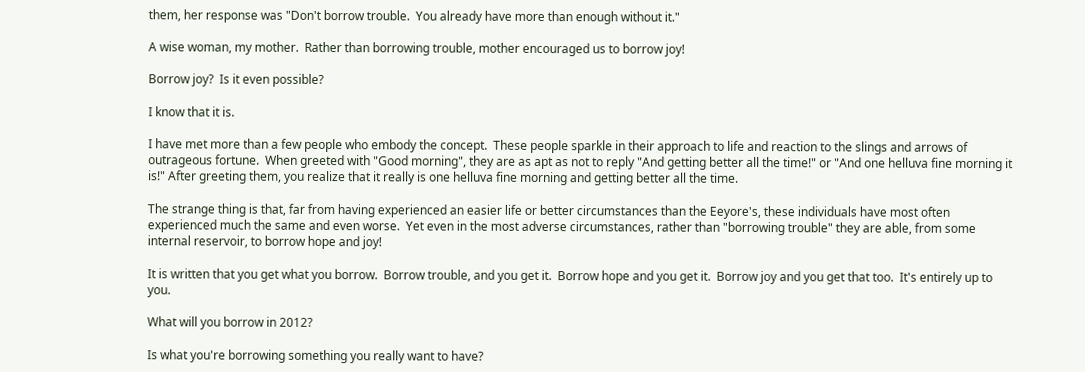them, her response was "Don't borrow trouble.  You already have more than enough without it."

A wise woman, my mother.  Rather than borrowing trouble, mother encouraged us to borrow joy!

Borrow joy?  Is it even possible?

I know that it is.

I have met more than a few people who embody the concept.  These people sparkle in their approach to life and reaction to the slings and arrows of outrageous fortune.  When greeted with "Good morning", they are as apt as not to reply "And getting better all the time!" or "And one helluva fine morning it is!" After greeting them, you realize that it really is one helluva fine morning and getting better all the time.

The strange thing is that, far from having experienced an easier life or better circumstances than the Eeyore's, these individuals have most often experienced much the same and even worse.  Yet even in the most adverse circumstances, rather than "borrowing trouble" they are able, from some internal reservoir, to borrow hope and joy!

It is written that you get what you borrow.  Borrow trouble, and you get it.  Borrow hope and you get it.  Borrow joy and you get that too.  It's entirely up to you.

What will you borrow in 2012?

Is what you're borrowing something you really want to have?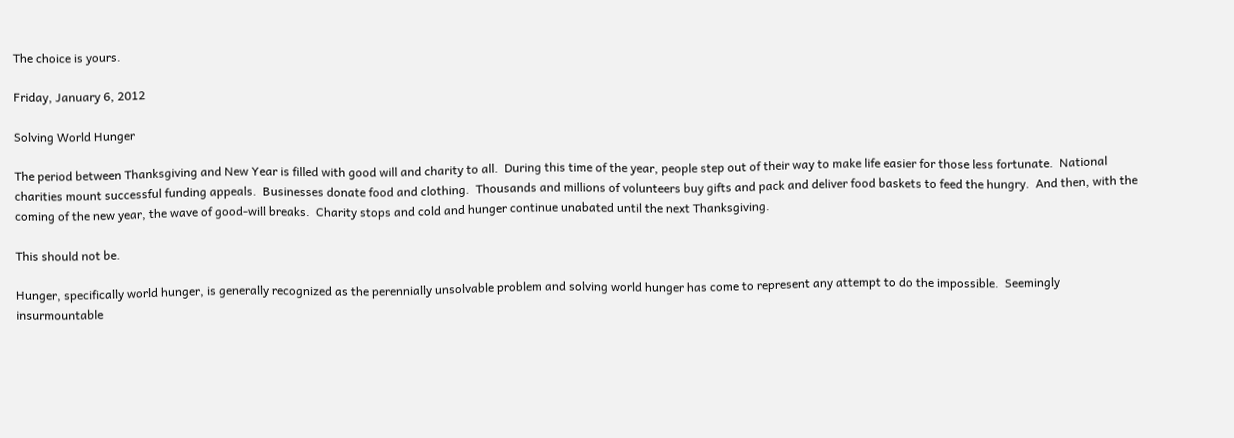The choice is yours.

Friday, January 6, 2012

Solving World Hunger

The period between Thanksgiving and New Year is filled with good will and charity to all.  During this time of the year, people step out of their way to make life easier for those less fortunate.  National charities mount successful funding appeals.  Businesses donate food and clothing.  Thousands and millions of volunteers buy gifts and pack and deliver food baskets to feed the hungry.  And then, with the coming of the new year, the wave of good-will breaks.  Charity stops and cold and hunger continue unabated until the next Thanksgiving.

This should not be.

Hunger, specifically world hunger, is generally recognized as the perennially unsolvable problem and solving world hunger has come to represent any attempt to do the impossible.  Seemingly insurmountable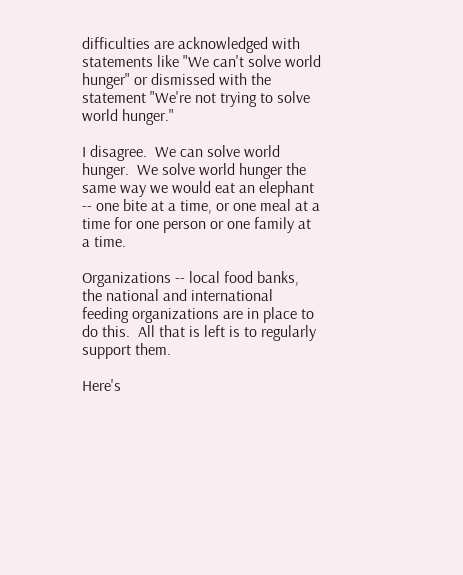difficulties are acknowledged with statements like "We can't solve world hunger" or dismissed with the statement "We're not trying to solve world hunger."

I disagree.  We can solve world hunger.  We solve world hunger the same way we would eat an elephant -- one bite at a time, or one meal at a time for one person or one family at a time.

Organizations -- local food banks, the national and international feeding organizations are in place to  do this.  All that is left is to regularly support them.

Here's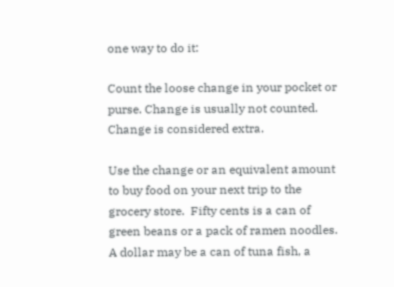one way to do it:

Count the loose change in your pocket or purse. Change is usually not counted. Change is considered extra.

Use the change or an equivalent amount to buy food on your next trip to the grocery store.  Fifty cents is a can of green beans or a pack of ramen noodles.  A dollar may be a can of tuna fish, a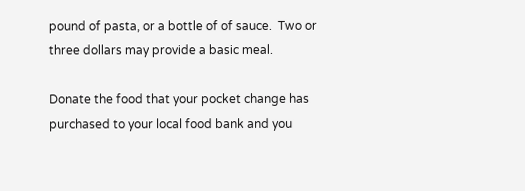pound of pasta, or a bottle of of sauce.  Two or three dollars may provide a basic meal.

Donate the food that your pocket change has purchased to your local food bank and you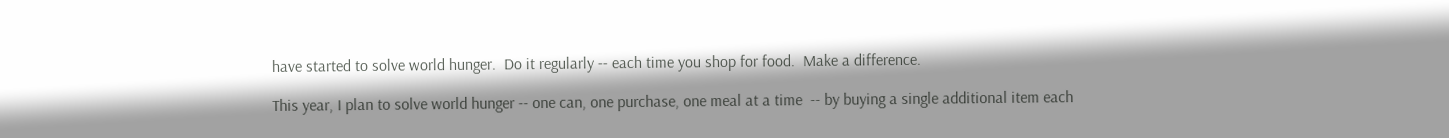have started to solve world hunger.  Do it regularly -- each time you shop for food.  Make a difference.

This year, I plan to solve world hunger -- one can, one purchase, one meal at a time  -- by buying a single additional item each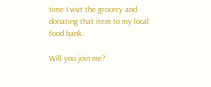time I visit the grocery and donating that item to my local food bank.

Will you join me?